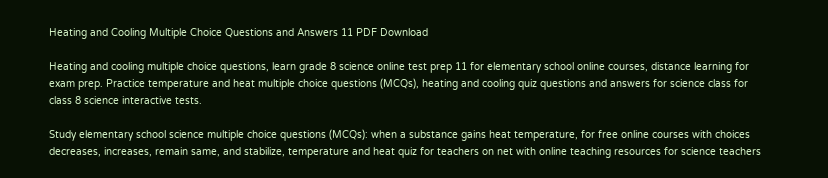Heating and Cooling Multiple Choice Questions and Answers 11 PDF Download

Heating and cooling multiple choice questions, learn grade 8 science online test prep 11 for elementary school online courses, distance learning for exam prep. Practice temperature and heat multiple choice questions (MCQs), heating and cooling quiz questions and answers for science class for class 8 science interactive tests.

Study elementary school science multiple choice questions (MCQs): when a substance gains heat temperature, for free online courses with choices decreases, increases, remain same, and stabilize, temperature and heat quiz for teachers on net with online teaching resources for science teachers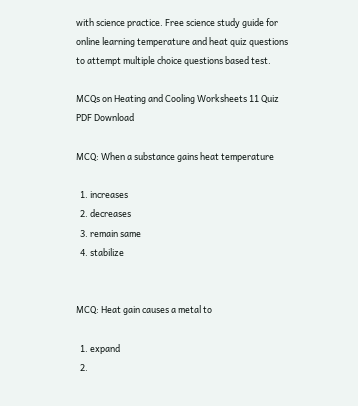with science practice. Free science study guide for online learning temperature and heat quiz questions to attempt multiple choice questions based test.

MCQs on Heating and Cooling Worksheets 11 Quiz PDF Download

MCQ: When a substance gains heat temperature

  1. increases
  2. decreases
  3. remain same
  4. stabilize


MCQ: Heat gain causes a metal to

  1. expand
  2.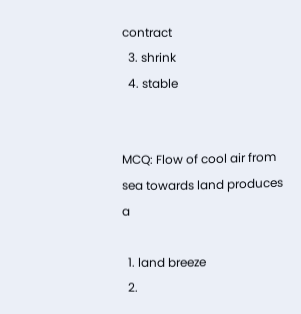contract
  3. shrink
  4. stable


MCQ: Flow of cool air from sea towards land produces a

  1. land breeze
  2.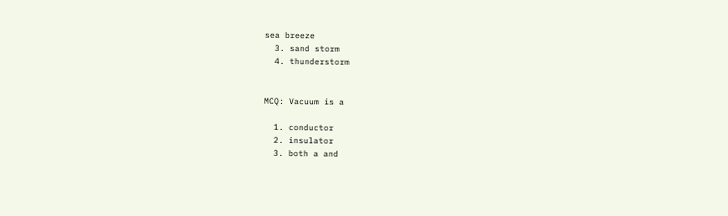sea breeze
  3. sand storm
  4. thunderstorm


MCQ: Vacuum is a

  1. conductor
  2. insulator
  3. both a and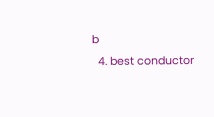b
  4. best conductor